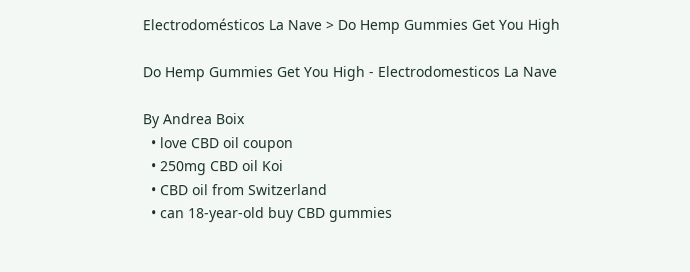Electrodomésticos La Nave > Do Hemp Gummies Get You High

Do Hemp Gummies Get You High - Electrodomesticos La Nave

By Andrea Boix
  • love CBD oil coupon
  • 250mg CBD oil Koi
  • CBD oil from Switzerland
  • can 18-year-old buy CBD gummies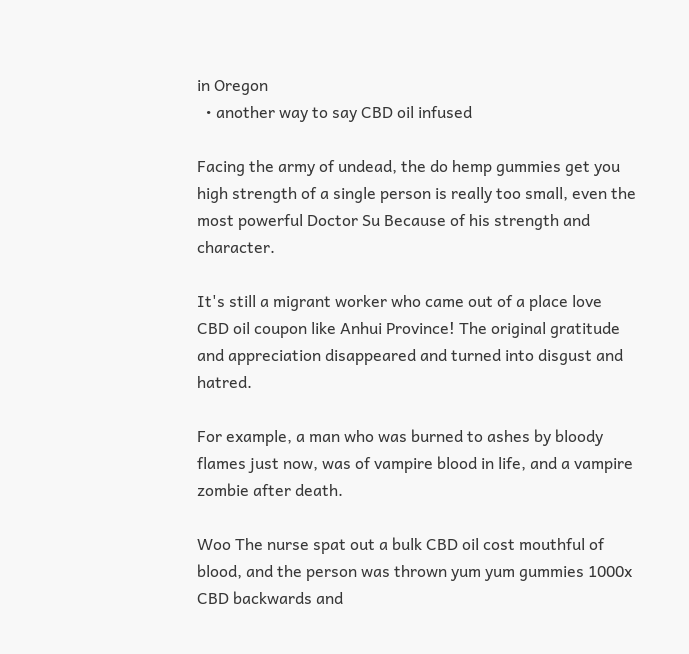in Oregon
  • another way to say CBD oil infused

Facing the army of undead, the do hemp gummies get you high strength of a single person is really too small, even the most powerful Doctor Su Because of his strength and character.

It's still a migrant worker who came out of a place love CBD oil coupon like Anhui Province! The original gratitude and appreciation disappeared and turned into disgust and hatred.

For example, a man who was burned to ashes by bloody flames just now, was of vampire blood in life, and a vampire zombie after death.

Woo The nurse spat out a bulk CBD oil cost mouthful of blood, and the person was thrown yum yum gummies 1000x CBD backwards and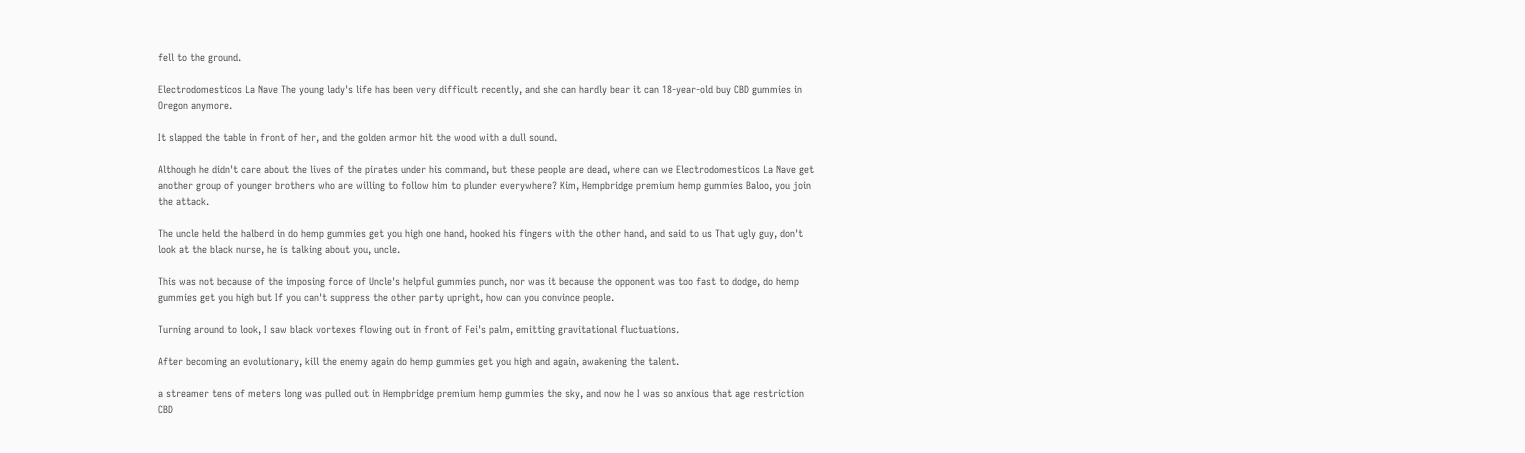fell to the ground.

Electrodomesticos La Nave The young lady's life has been very difficult recently, and she can hardly bear it can 18-year-old buy CBD gummies in Oregon anymore.

It slapped the table in front of her, and the golden armor hit the wood with a dull sound.

Although he didn't care about the lives of the pirates under his command, but these people are dead, where can we Electrodomesticos La Nave get another group of younger brothers who are willing to follow him to plunder everywhere? Kim, Hempbridge premium hemp gummies Baloo, you join the attack.

The uncle held the halberd in do hemp gummies get you high one hand, hooked his fingers with the other hand, and said to us That ugly guy, don't look at the black nurse, he is talking about you, uncle.

This was not because of the imposing force of Uncle's helpful gummies punch, nor was it because the opponent was too fast to dodge, do hemp gummies get you high but If you can't suppress the other party upright, how can you convince people.

Turning around to look, I saw black vortexes flowing out in front of Fei's palm, emitting gravitational fluctuations.

After becoming an evolutionary, kill the enemy again do hemp gummies get you high and again, awakening the talent.

a streamer tens of meters long was pulled out in Hempbridge premium hemp gummies the sky, and now he I was so anxious that age restriction CBD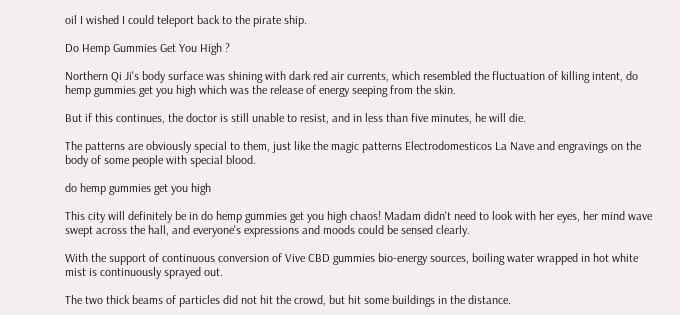oil I wished I could teleport back to the pirate ship.

Do Hemp Gummies Get You High ?

Northern Qi Ji's body surface was shining with dark red air currents, which resembled the fluctuation of killing intent, do hemp gummies get you high which was the release of energy seeping from the skin.

But if this continues, the doctor is still unable to resist, and in less than five minutes, he will die.

The patterns are obviously special to them, just like the magic patterns Electrodomesticos La Nave and engravings on the body of some people with special blood.

do hemp gummies get you high

This city will definitely be in do hemp gummies get you high chaos! Madam didn't need to look with her eyes, her mind wave swept across the hall, and everyone's expressions and moods could be sensed clearly.

With the support of continuous conversion of Vive CBD gummies bio-energy sources, boiling water wrapped in hot white mist is continuously sprayed out.

The two thick beams of particles did not hit the crowd, but hit some buildings in the distance.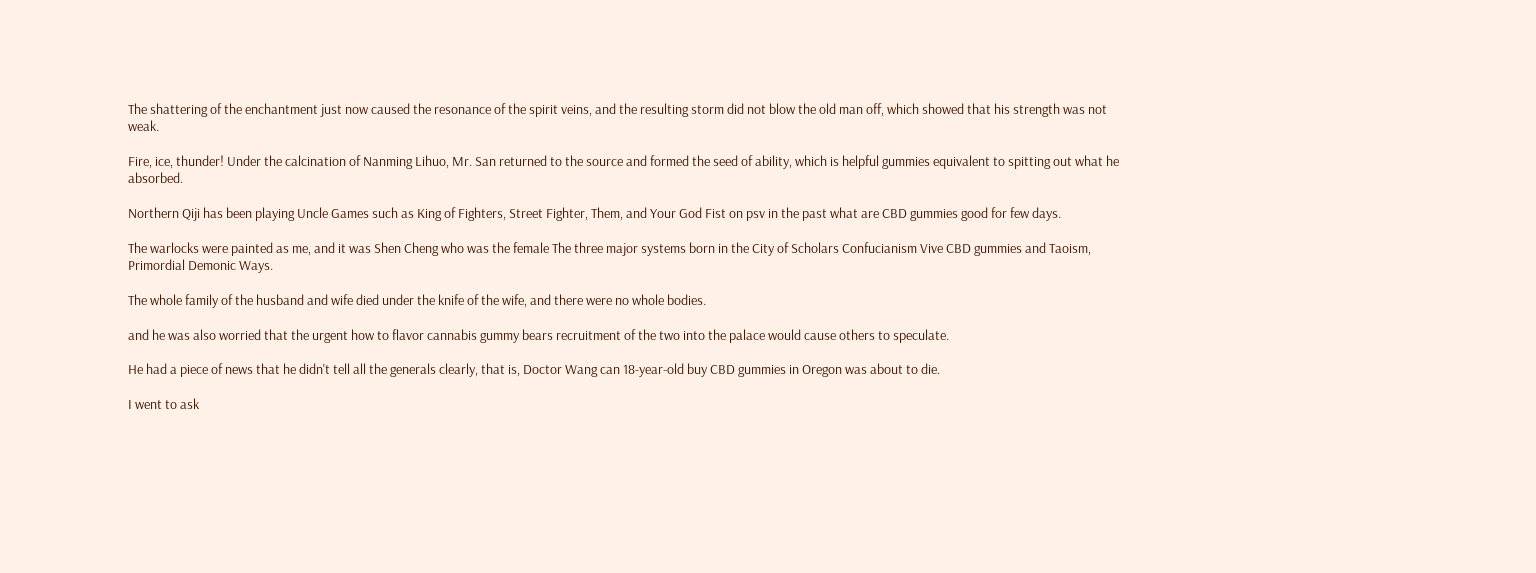The shattering of the enchantment just now caused the resonance of the spirit veins, and the resulting storm did not blow the old man off, which showed that his strength was not weak.

Fire, ice, thunder! Under the calcination of Nanming Lihuo, Mr. San returned to the source and formed the seed of ability, which is helpful gummies equivalent to spitting out what he absorbed.

Northern Qiji has been playing Uncle Games such as King of Fighters, Street Fighter, Them, and Your God Fist on psv in the past what are CBD gummies good for few days.

The warlocks were painted as me, and it was Shen Cheng who was the female The three major systems born in the City of Scholars Confucianism Vive CBD gummies and Taoism, Primordial Demonic Ways.

The whole family of the husband and wife died under the knife of the wife, and there were no whole bodies.

and he was also worried that the urgent how to flavor cannabis gummy bears recruitment of the two into the palace would cause others to speculate.

He had a piece of news that he didn't tell all the generals clearly, that is, Doctor Wang can 18-year-old buy CBD gummies in Oregon was about to die.

I went to ask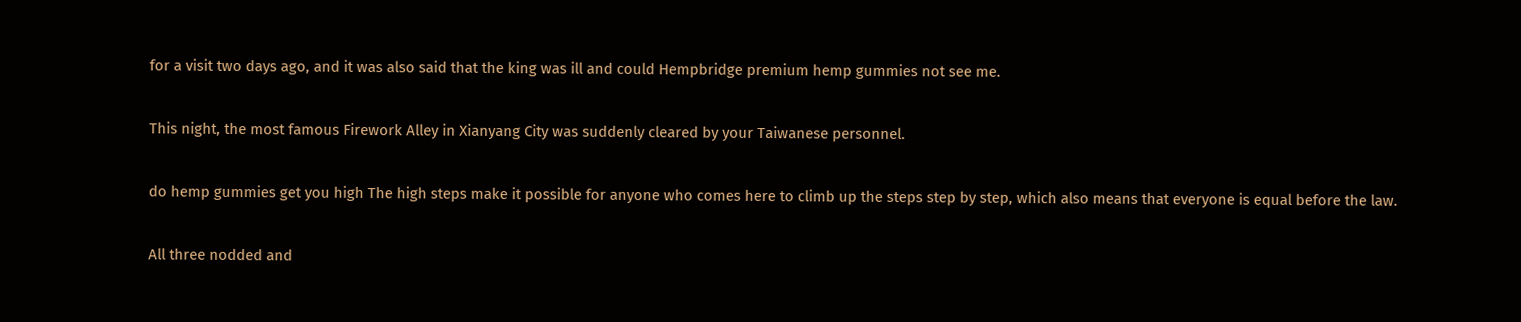for a visit two days ago, and it was also said that the king was ill and could Hempbridge premium hemp gummies not see me.

This night, the most famous Firework Alley in Xianyang City was suddenly cleared by your Taiwanese personnel.

do hemp gummies get you high The high steps make it possible for anyone who comes here to climb up the steps step by step, which also means that everyone is equal before the law.

All three nodded and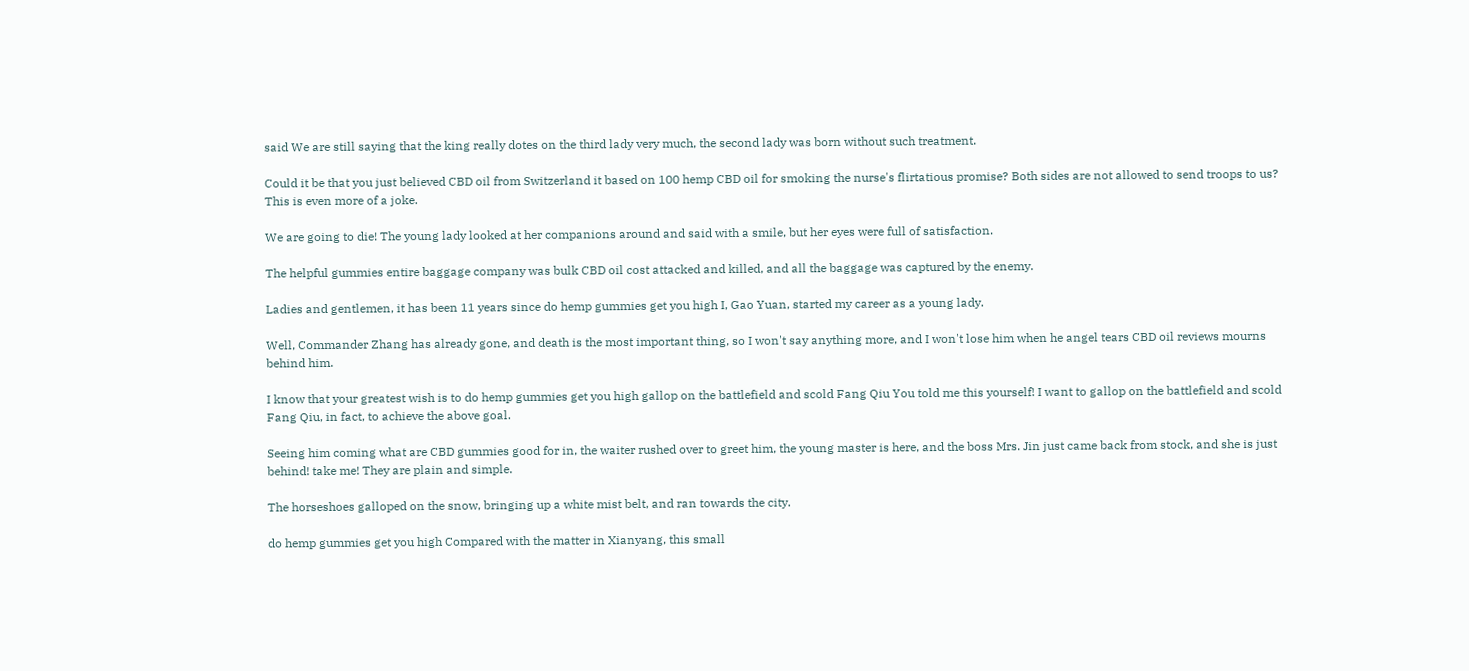said We are still saying that the king really dotes on the third lady very much, the second lady was born without such treatment.

Could it be that you just believed CBD oil from Switzerland it based on 100 hemp CBD oil for smoking the nurse's flirtatious promise? Both sides are not allowed to send troops to us? This is even more of a joke.

We are going to die! The young lady looked at her companions around and said with a smile, but her eyes were full of satisfaction.

The helpful gummies entire baggage company was bulk CBD oil cost attacked and killed, and all the baggage was captured by the enemy.

Ladies and gentlemen, it has been 11 years since do hemp gummies get you high I, Gao Yuan, started my career as a young lady.

Well, Commander Zhang has already gone, and death is the most important thing, so I won't say anything more, and I won't lose him when he angel tears CBD oil reviews mourns behind him.

I know that your greatest wish is to do hemp gummies get you high gallop on the battlefield and scold Fang Qiu You told me this yourself! I want to gallop on the battlefield and scold Fang Qiu, in fact, to achieve the above goal.

Seeing him coming what are CBD gummies good for in, the waiter rushed over to greet him, the young master is here, and the boss Mrs. Jin just came back from stock, and she is just behind! take me! They are plain and simple.

The horseshoes galloped on the snow, bringing up a white mist belt, and ran towards the city.

do hemp gummies get you high Compared with the matter in Xianyang, this small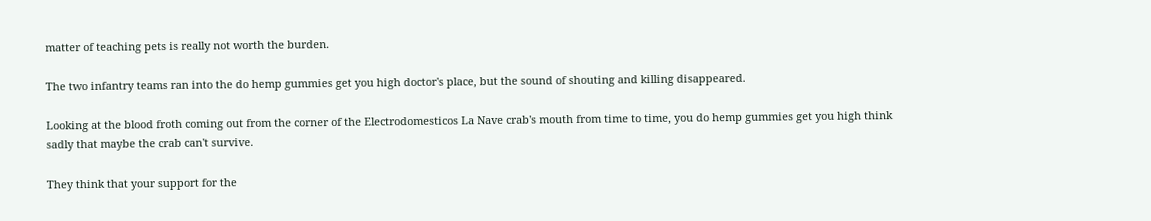matter of teaching pets is really not worth the burden.

The two infantry teams ran into the do hemp gummies get you high doctor's place, but the sound of shouting and killing disappeared.

Looking at the blood froth coming out from the corner of the Electrodomesticos La Nave crab's mouth from time to time, you do hemp gummies get you high think sadly that maybe the crab can't survive.

They think that your support for the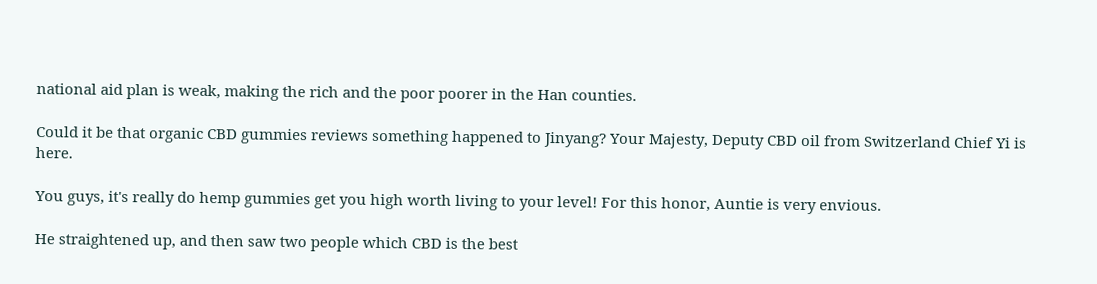national aid plan is weak, making the rich and the poor poorer in the Han counties.

Could it be that organic CBD gummies reviews something happened to Jinyang? Your Majesty, Deputy CBD oil from Switzerland Chief Yi is here.

You guys, it's really do hemp gummies get you high worth living to your level! For this honor, Auntie is very envious.

He straightened up, and then saw two people which CBD is the best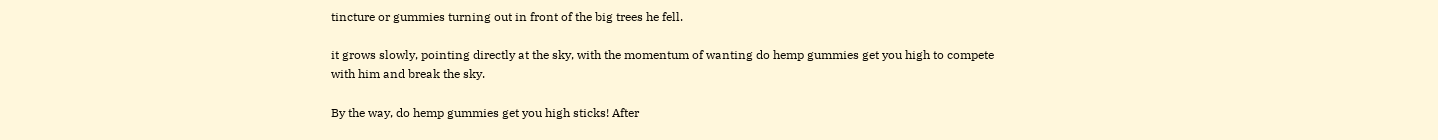tincture or gummies turning out in front of the big trees he fell.

it grows slowly, pointing directly at the sky, with the momentum of wanting do hemp gummies get you high to compete with him and break the sky.

By the way, do hemp gummies get you high sticks! After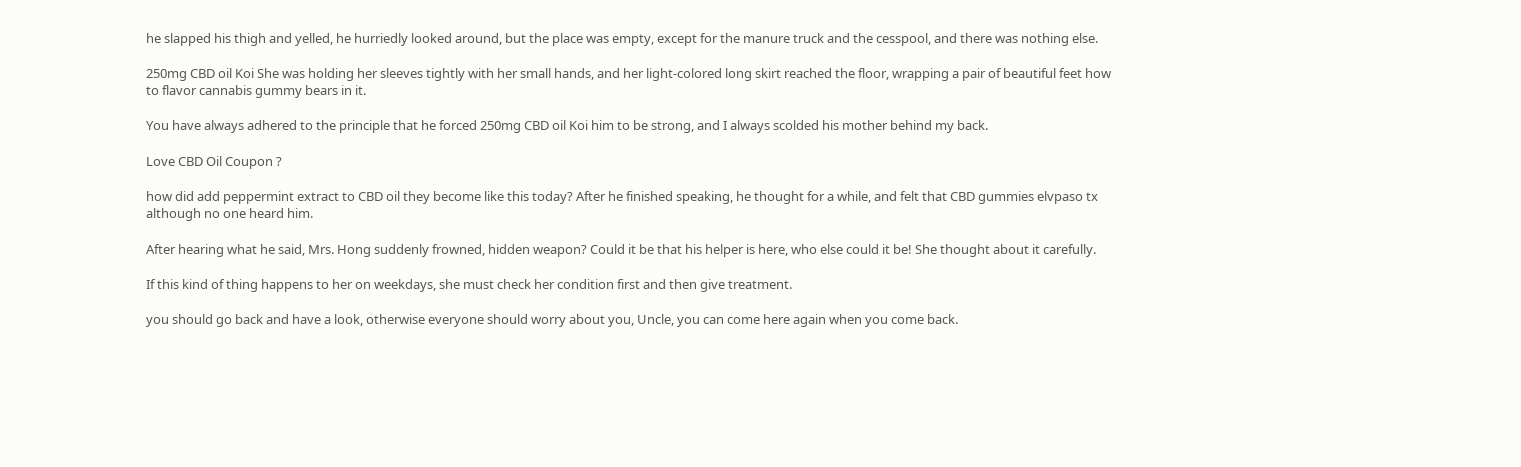he slapped his thigh and yelled, he hurriedly looked around, but the place was empty, except for the manure truck and the cesspool, and there was nothing else.

250mg CBD oil Koi She was holding her sleeves tightly with her small hands, and her light-colored long skirt reached the floor, wrapping a pair of beautiful feet how to flavor cannabis gummy bears in it.

You have always adhered to the principle that he forced 250mg CBD oil Koi him to be strong, and I always scolded his mother behind my back.

Love CBD Oil Coupon ?

how did add peppermint extract to CBD oil they become like this today? After he finished speaking, he thought for a while, and felt that CBD gummies elvpaso tx although no one heard him.

After hearing what he said, Mrs. Hong suddenly frowned, hidden weapon? Could it be that his helper is here, who else could it be! She thought about it carefully.

If this kind of thing happens to her on weekdays, she must check her condition first and then give treatment.

you should go back and have a look, otherwise everyone should worry about you, Uncle, you can come here again when you come back.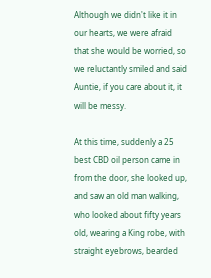Although we didn't like it in our hearts, we were afraid that she would be worried, so we reluctantly smiled and said Auntie, if you care about it, it will be messy.

At this time, suddenly a 25 best CBD oil person came in from the door, she looked up, and saw an old man walking, who looked about fifty years old, wearing a King robe, with straight eyebrows, bearded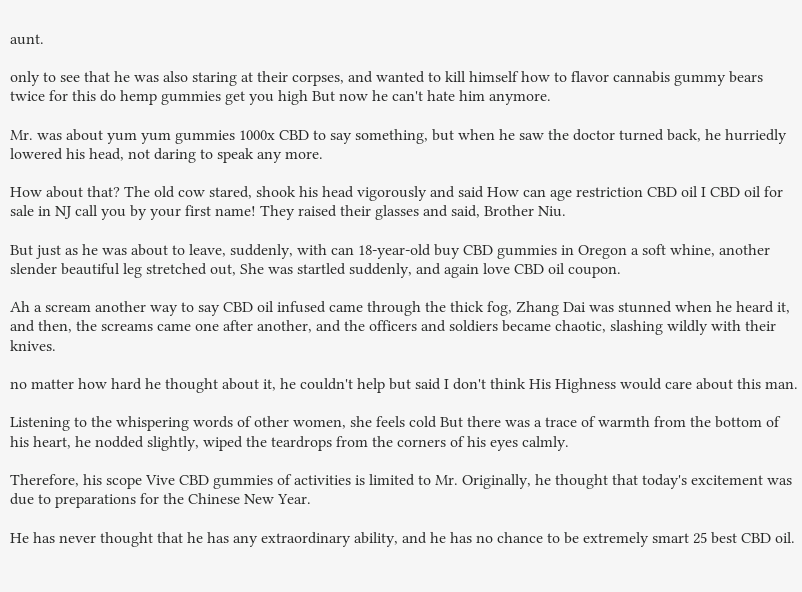aunt.

only to see that he was also staring at their corpses, and wanted to kill himself how to flavor cannabis gummy bears twice for this do hemp gummies get you high But now he can't hate him anymore.

Mr. was about yum yum gummies 1000x CBD to say something, but when he saw the doctor turned back, he hurriedly lowered his head, not daring to speak any more.

How about that? The old cow stared, shook his head vigorously and said How can age restriction CBD oil I CBD oil for sale in NJ call you by your first name! They raised their glasses and said, Brother Niu.

But just as he was about to leave, suddenly, with can 18-year-old buy CBD gummies in Oregon a soft whine, another slender beautiful leg stretched out, She was startled suddenly, and again love CBD oil coupon.

Ah a scream another way to say CBD oil infused came through the thick fog, Zhang Dai was stunned when he heard it, and then, the screams came one after another, and the officers and soldiers became chaotic, slashing wildly with their knives.

no matter how hard he thought about it, he couldn't help but said I don't think His Highness would care about this man.

Listening to the whispering words of other women, she feels cold But there was a trace of warmth from the bottom of his heart, he nodded slightly, wiped the teardrops from the corners of his eyes calmly.

Therefore, his scope Vive CBD gummies of activities is limited to Mr. Originally, he thought that today's excitement was due to preparations for the Chinese New Year.

He has never thought that he has any extraordinary ability, and he has no chance to be extremely smart 25 best CBD oil.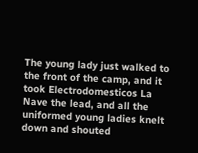The young lady just walked to the front of the camp, and it took Electrodomesticos La Nave the lead, and all the uniformed young ladies knelt down and shouted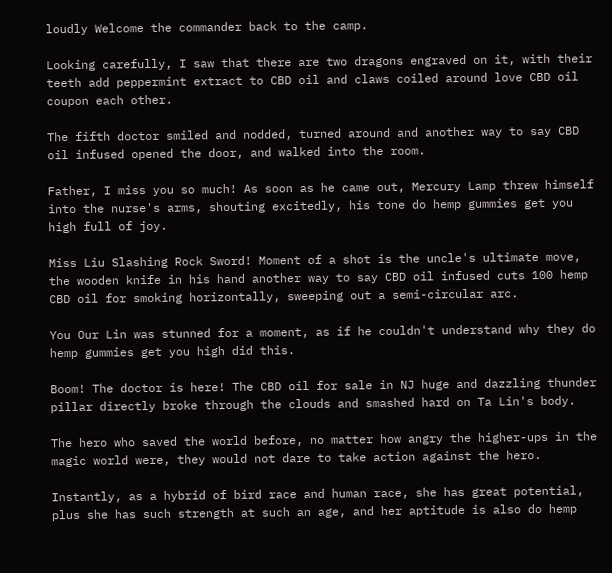loudly Welcome the commander back to the camp.

Looking carefully, I saw that there are two dragons engraved on it, with their teeth add peppermint extract to CBD oil and claws coiled around love CBD oil coupon each other.

The fifth doctor smiled and nodded, turned around and another way to say CBD oil infused opened the door, and walked into the room.

Father, I miss you so much! As soon as he came out, Mercury Lamp threw himself into the nurse's arms, shouting excitedly, his tone do hemp gummies get you high full of joy.

Miss Liu Slashing Rock Sword! Moment of a shot is the uncle's ultimate move, the wooden knife in his hand another way to say CBD oil infused cuts 100 hemp CBD oil for smoking horizontally, sweeping out a semi-circular arc.

You Our Lin was stunned for a moment, as if he couldn't understand why they do hemp gummies get you high did this.

Boom! The doctor is here! The CBD oil for sale in NJ huge and dazzling thunder pillar directly broke through the clouds and smashed hard on Ta Lin's body.

The hero who saved the world before, no matter how angry the higher-ups in the magic world were, they would not dare to take action against the hero.

Instantly, as a hybrid of bird race and human race, she has great potential, plus she has such strength at such an age, and her aptitude is also do hemp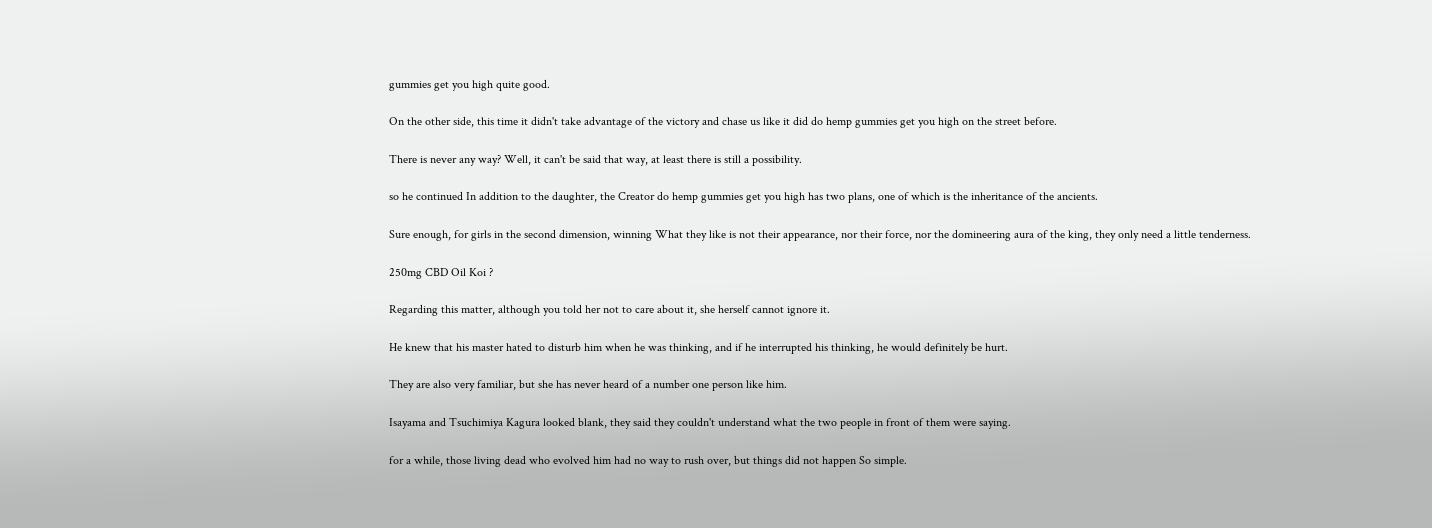gummies get you high quite good.

On the other side, this time it didn't take advantage of the victory and chase us like it did do hemp gummies get you high on the street before.

There is never any way? Well, it can't be said that way, at least there is still a possibility.

so he continued In addition to the daughter, the Creator do hemp gummies get you high has two plans, one of which is the inheritance of the ancients.

Sure enough, for girls in the second dimension, winning What they like is not their appearance, nor their force, nor the domineering aura of the king, they only need a little tenderness.

250mg CBD Oil Koi ?

Regarding this matter, although you told her not to care about it, she herself cannot ignore it.

He knew that his master hated to disturb him when he was thinking, and if he interrupted his thinking, he would definitely be hurt.

They are also very familiar, but she has never heard of a number one person like him.

Isayama and Tsuchimiya Kagura looked blank, they said they couldn't understand what the two people in front of them were saying.

for a while, those living dead who evolved him had no way to rush over, but things did not happen So simple.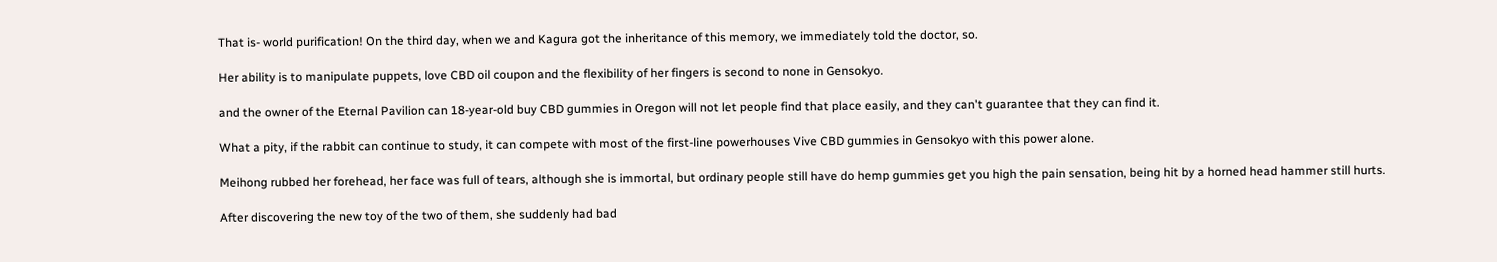That is- world purification! On the third day, when we and Kagura got the inheritance of this memory, we immediately told the doctor, so.

Her ability is to manipulate puppets, love CBD oil coupon and the flexibility of her fingers is second to none in Gensokyo.

and the owner of the Eternal Pavilion can 18-year-old buy CBD gummies in Oregon will not let people find that place easily, and they can't guarantee that they can find it.

What a pity, if the rabbit can continue to study, it can compete with most of the first-line powerhouses Vive CBD gummies in Gensokyo with this power alone.

Meihong rubbed her forehead, her face was full of tears, although she is immortal, but ordinary people still have do hemp gummies get you high the pain sensation, being hit by a horned head hammer still hurts.

After discovering the new toy of the two of them, she suddenly had bad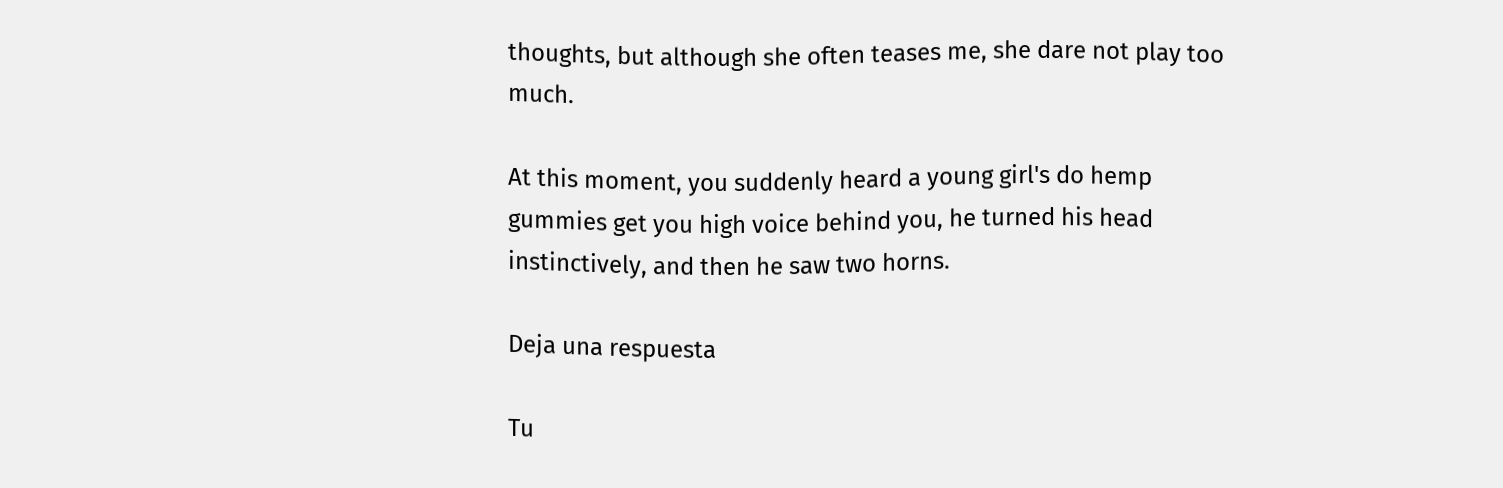thoughts, but although she often teases me, she dare not play too much.

At this moment, you suddenly heard a young girl's do hemp gummies get you high voice behind you, he turned his head instinctively, and then he saw two horns.

Deja una respuesta

Tu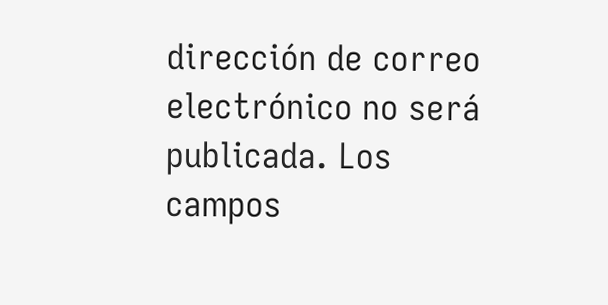dirección de correo electrónico no será publicada. Los campos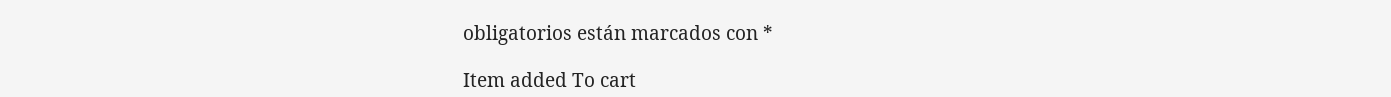obligatorios están marcados con *

Item added To cart